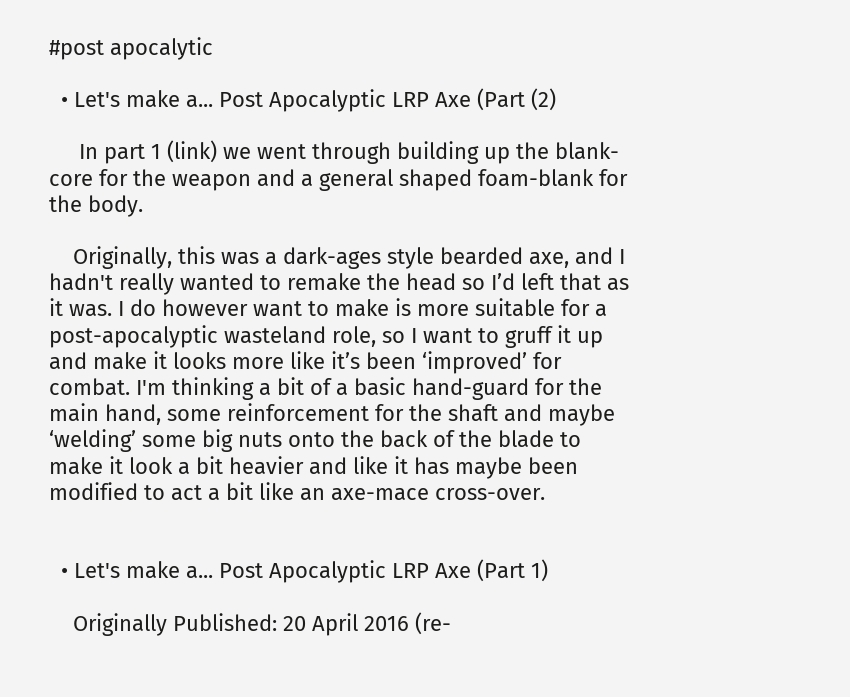#post apocalytic

  • Let's make a... Post Apocalyptic LRP Axe (Part (2)

     In part 1 (link) we went through building up the blank-core for the weapon and a general shaped foam-blank for the body.

    Originally, this was a dark-ages style bearded axe, and I hadn't really wanted to remake the head so I’d left that as it was. I do however want to make is more suitable for a post-apocalyptic wasteland role, so I want to gruff it up and make it looks more like it’s been ‘improved’ for combat. I'm thinking a bit of a basic hand-guard for the main hand, some reinforcement for the shaft and maybe ‘welding’ some big nuts onto the back of the blade to make it look a bit heavier and like it has maybe been modified to act a bit like an axe-mace cross-over.


  • Let's make a... Post Apocalyptic LRP Axe (Part 1)

    Originally Published: 20 April 2016 (re-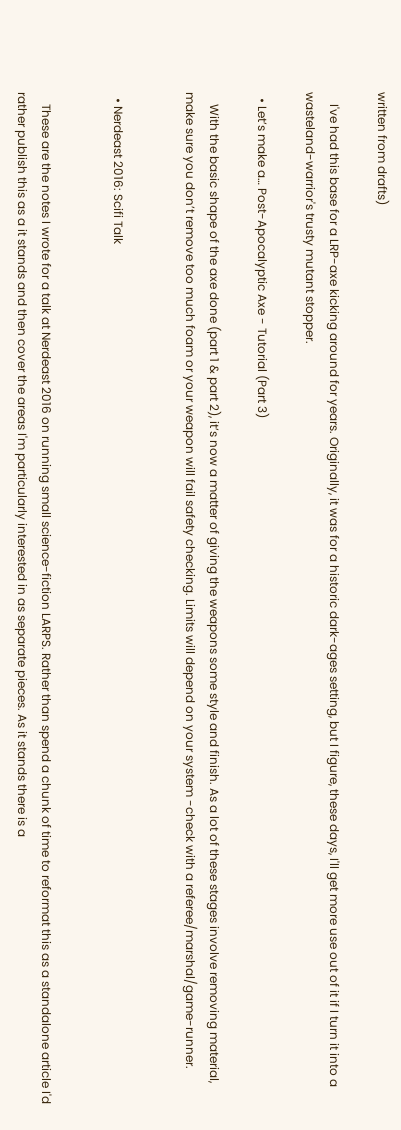written from drafts)

    I've had this base for a LRP-axe kicking around for years. Originally, it was for a historic dark-ages setting, but I figure, these days, I'll get more use out of it if I turn it into a wasteland-warrior's trusty mutant stopper.

  • Let’s make a… Post-Apocalyptic Axe - Tutorial (Part 3)

    With the basic shape of the axe done (part 1 & part 2), it’s now a matter of giving the weapons some style and finish. As a lot of these stages involve removing material, make sure you don’t remove too much foam or your weapon will fail safety checking. Limits will depend on your system -check with a referee/marshal/game-runner.


  • Nerdeast 2016: Scifi Talk


    These are the notes I wrote for a talk at Nerdeast 2016 on running small science-fiction LARPS. Rather than spend a chunk of time to reformat this as a standalone article I'd rather publish this as a it stands and then cover the areas I'm particularly interested in as separate pieces. As it stands there is a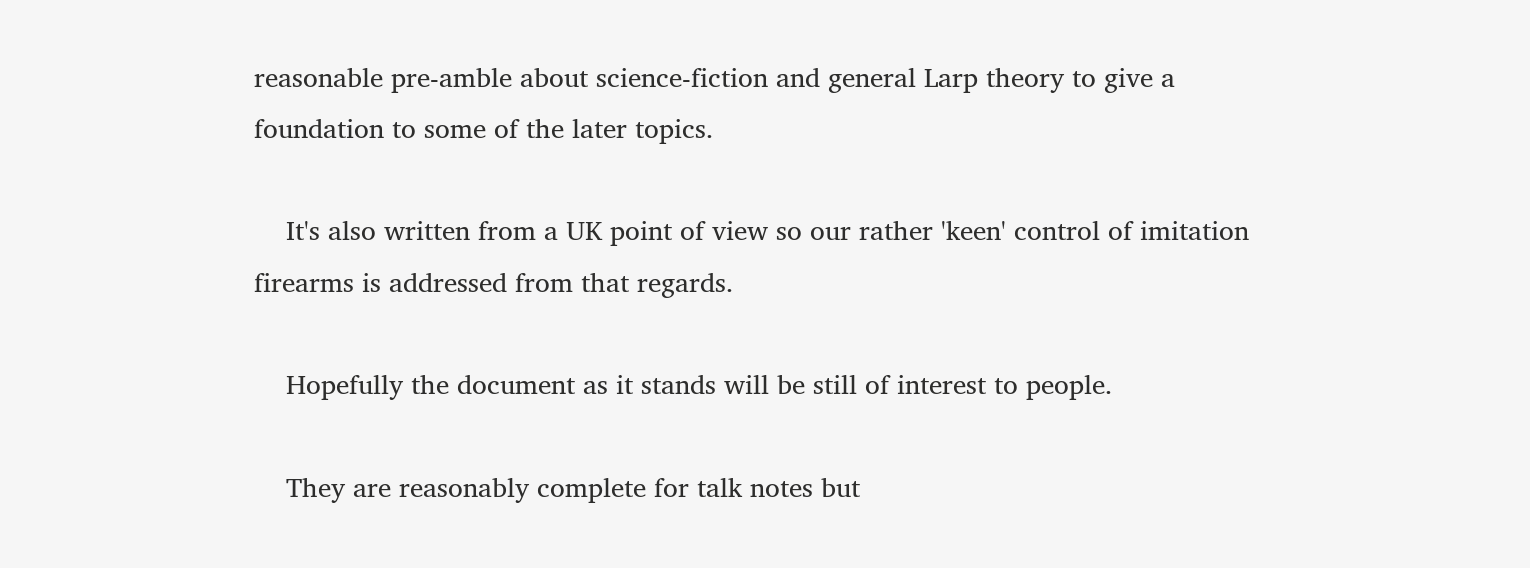reasonable pre-amble about science-fiction and general Larp theory to give a foundation to some of the later topics.

    It's also written from a UK point of view so our rather 'keen' control of imitation firearms is addressed from that regards.

    Hopefully the document as it stands will be still of interest to people.

    They are reasonably complete for talk notes but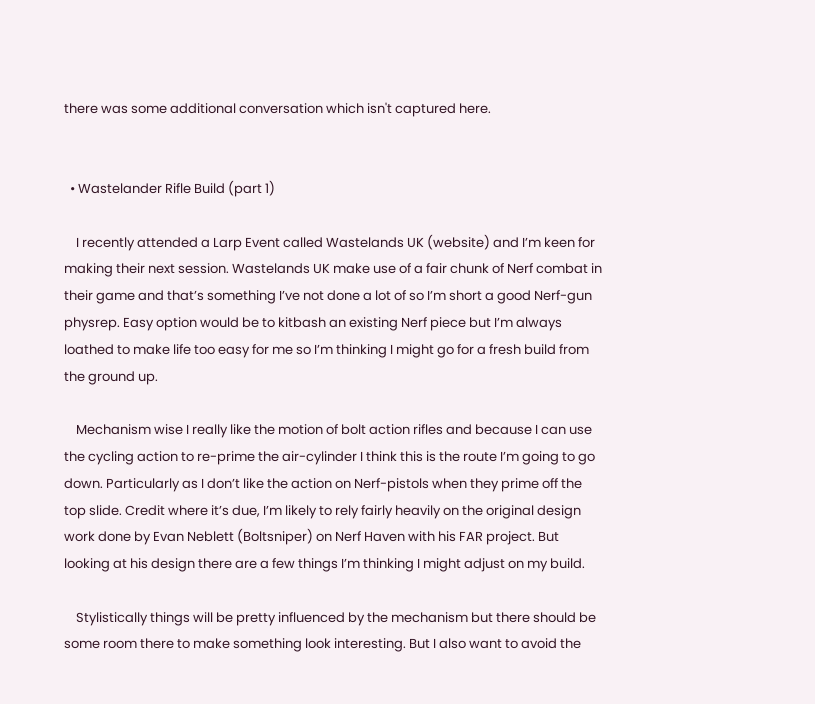there was some additional conversation which isn't captured here.


  • Wastelander Rifle Build (part 1)

    I recently attended a Larp Event called Wastelands UK (website) and I’m keen for making their next session. Wastelands UK make use of a fair chunk of Nerf combat in their game and that’s something I’ve not done a lot of so I’m short a good Nerf-gun physrep. Easy option would be to kitbash an existing Nerf piece but I’m always loathed to make life too easy for me so I’m thinking I might go for a fresh build from the ground up.

    Mechanism wise I really like the motion of bolt action rifles and because I can use the cycling action to re-prime the air-cylinder I think this is the route I’m going to go down. Particularly as I don’t like the action on Nerf-pistols when they prime off the top slide. Credit where it’s due, I’m likely to rely fairly heavily on the original design work done by Evan Neblett (Boltsniper) on Nerf Haven with his FAR project. But looking at his design there are a few things I’m thinking I might adjust on my build.

    Stylistically things will be pretty influenced by the mechanism but there should be some room there to make something look interesting. But I also want to avoid the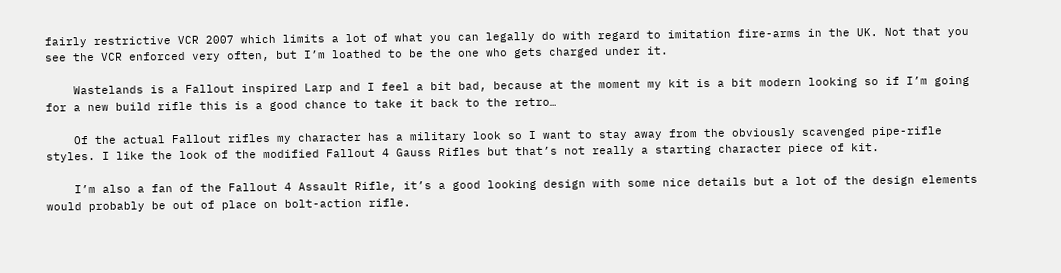fairly restrictive VCR 2007 which limits a lot of what you can legally do with regard to imitation fire-arms in the UK. Not that you see the VCR enforced very often, but I’m loathed to be the one who gets charged under it.

    Wastelands is a Fallout inspired Larp and I feel a bit bad, because at the moment my kit is a bit modern looking so if I’m going for a new build rifle this is a good chance to take it back to the retro…

    Of the actual Fallout rifles my character has a military look so I want to stay away from the obviously scavenged pipe-rifle styles. I like the look of the modified Fallout 4 Gauss Rifles but that’s not really a starting character piece of kit.

    I’m also a fan of the Fallout 4 Assault Rifle, it’s a good looking design with some nice details but a lot of the design elements would probably be out of place on bolt-action rifle.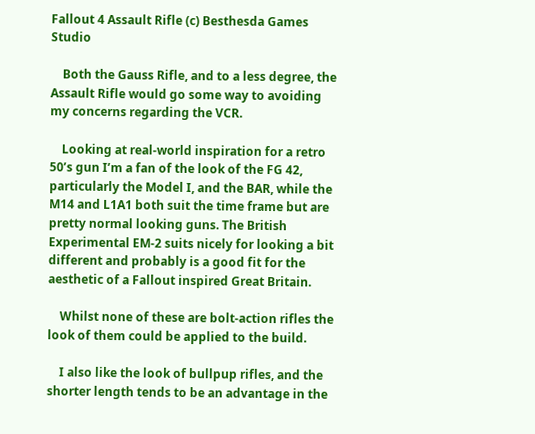Fallout 4 Assault Rifle (c) Besthesda Games Studio

    Both the Gauss Rifle, and to a less degree, the Assault Rifle would go some way to avoiding my concerns regarding the VCR.

    Looking at real-world inspiration for a retro 50’s gun I’m a fan of the look of the FG 42, particularly the Model I, and the BAR, while the M14 and L1A1 both suit the time frame but are pretty normal looking guns. The British Experimental EM-2 suits nicely for looking a bit different and probably is a good fit for the aesthetic of a Fallout inspired Great Britain.

    Whilst none of these are bolt-action rifles the look of them could be applied to the build.

    I also like the look of bullpup rifles, and the shorter length tends to be an advantage in the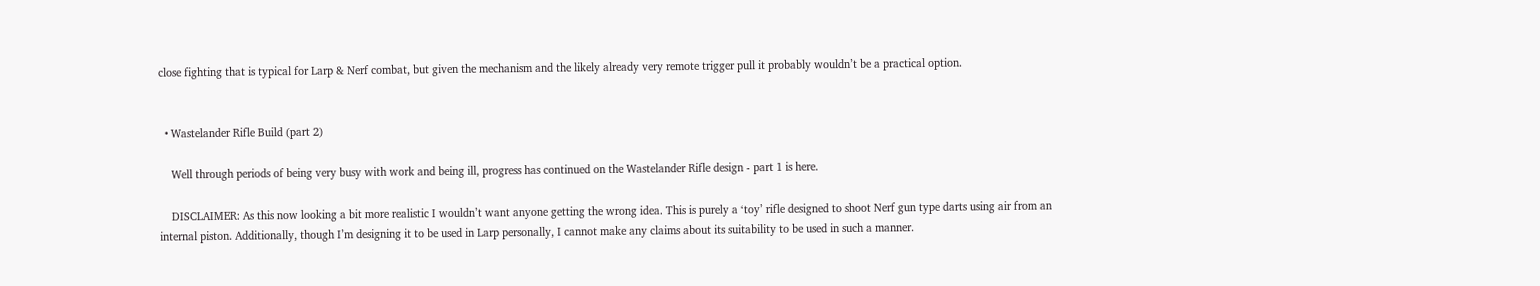close fighting that is typical for Larp & Nerf combat, but given the mechanism and the likely already very remote trigger pull it probably wouldn’t be a practical option.


  • Wastelander Rifle Build (part 2)

    Well through periods of being very busy with work and being ill, progress has continued on the Wastelander Rifle design - part 1 is here.

    DISCLAIMER: As this now looking a bit more realistic I wouldn’t want anyone getting the wrong idea. This is purely a ‘toy’ rifle designed to shoot Nerf gun type darts using air from an internal piston. Additionally, though I’m designing it to be used in Larp personally, I cannot make any claims about its suitability to be used in such a manner.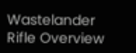Wastelander Rifle Overview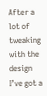After a lot of tweaking with the design I’ve got a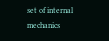set of internal mechanics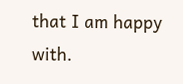that I am happy with.